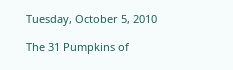Tuesday, October 5, 2010

The 31 Pumpkins of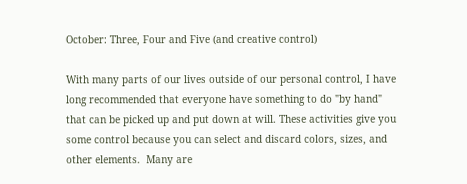October: Three, Four and Five (and creative control)

With many parts of our lives outside of our personal control, I have long recommended that everyone have something to do "by hand"  that can be picked up and put down at will. These activities give you some control because you can select and discard colors, sizes, and other elements.  Many are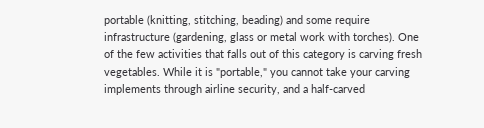portable (knitting, stitching, beading) and some require infrastructure (gardening, glass or metal work with torches). One of the few activities that falls out of this category is carving fresh vegetables. While it is "portable," you cannot take your carving implements through airline security, and a half-carved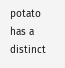potato has a distinct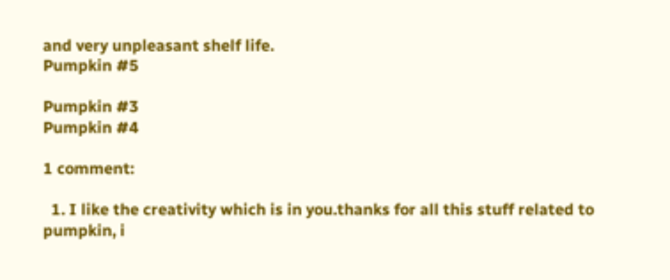and very unpleasant shelf life.
Pumpkin #5

Pumpkin #3
Pumpkin #4

1 comment:

  1. I like the creativity which is in you.thanks for all this stuff related to pumpkin, i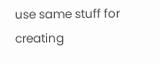use same stuff for creating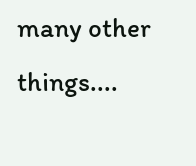many other things....